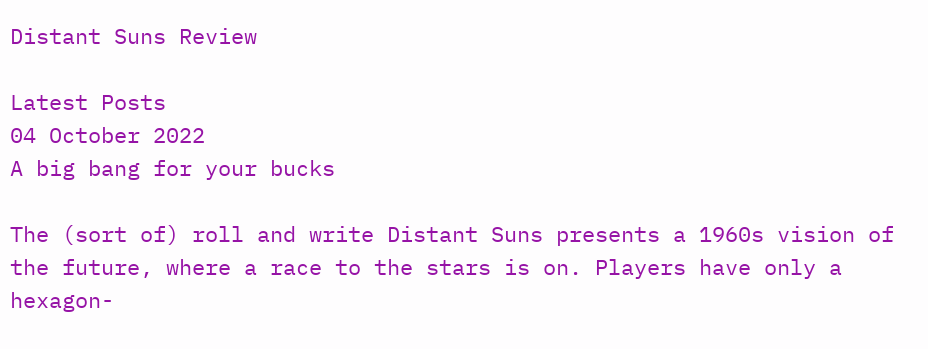Distant Suns Review

Latest Posts
04 October 2022
A big bang for your bucks

The (sort of) roll and write Distant Suns presents a 1960s vision of the future, where a race to the stars is on. Players have only a hexagon-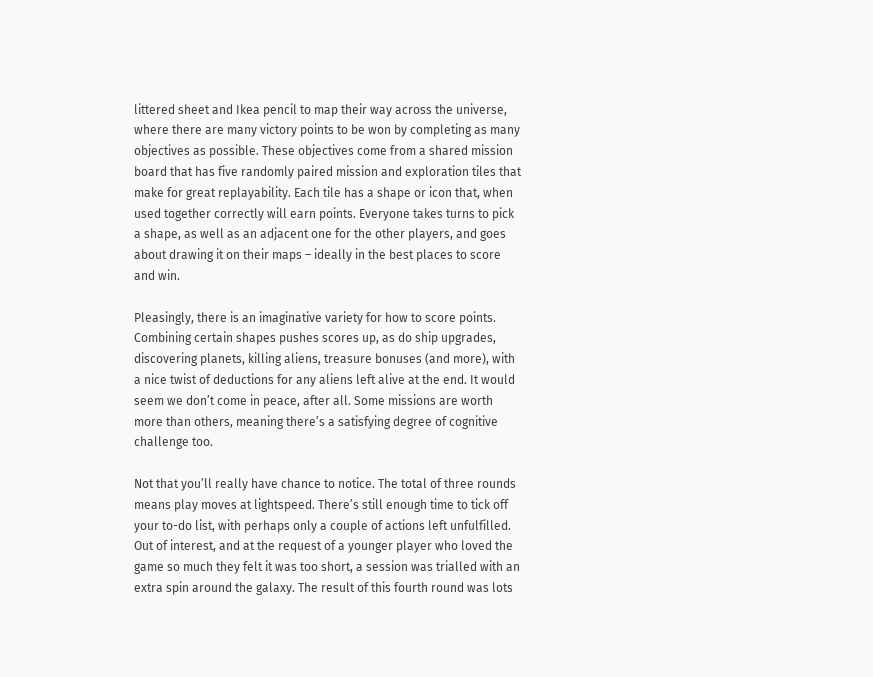littered sheet and Ikea pencil to map their way across the universe, where there are many victory points to be won by completing as many objectives as possible. These objectives come from a shared mission board that has five randomly paired mission and exploration tiles that make for great replayability. Each tile has a shape or icon that, when used together correctly will earn points. Everyone takes turns to pick a shape, as well as an adjacent one for the other players, and goes about drawing it on their maps – ideally in the best places to score and win.

Pleasingly, there is an imaginative variety for how to score points. Combining certain shapes pushes scores up, as do ship upgrades, discovering planets, killing aliens, treasure bonuses (and more), with a nice twist of deductions for any aliens left alive at the end. It would seem we don’t come in peace, after all. Some missions are worth more than others, meaning there’s a satisfying degree of cognitive challenge too.

Not that you’ll really have chance to notice. The total of three rounds means play moves at lightspeed. There’s still enough time to tick off your to-do list, with perhaps only a couple of actions left unfulfilled. Out of interest, and at the request of a younger player who loved the game so much they felt it was too short, a session was trialled with an extra spin around the galaxy. The result of this fourth round was lots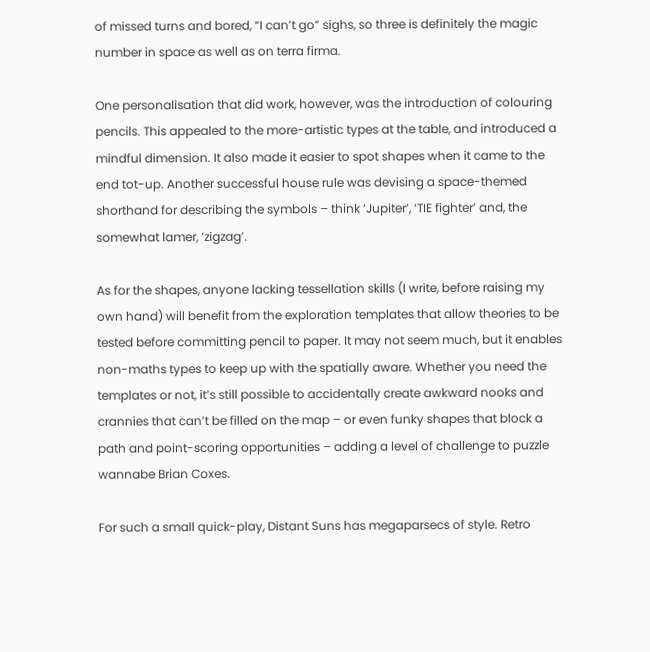of missed turns and bored, “I can’t go” sighs, so three is definitely the magic number in space as well as on terra firma.

One personalisation that did work, however, was the introduction of colouring pencils. This appealed to the more-artistic types at the table, and introduced a mindful dimension. It also made it easier to spot shapes when it came to the end tot-up. Another successful house rule was devising a space-themed shorthand for describing the symbols – think ‘Jupiter’, ‘TIE fighter’ and, the somewhat lamer, ‘zigzag’.

As for the shapes, anyone lacking tessellation skills (I write, before raising my own hand) will benefit from the exploration templates that allow theories to be tested before committing pencil to paper. It may not seem much, but it enables non-maths types to keep up with the spatially aware. Whether you need the templates or not, it’s still possible to accidentally create awkward nooks and crannies that can’t be filled on the map – or even funky shapes that block a path and point-scoring opportunities – adding a level of challenge to puzzle wannabe Brian Coxes.

For such a small quick-play, Distant Suns has megaparsecs of style. Retro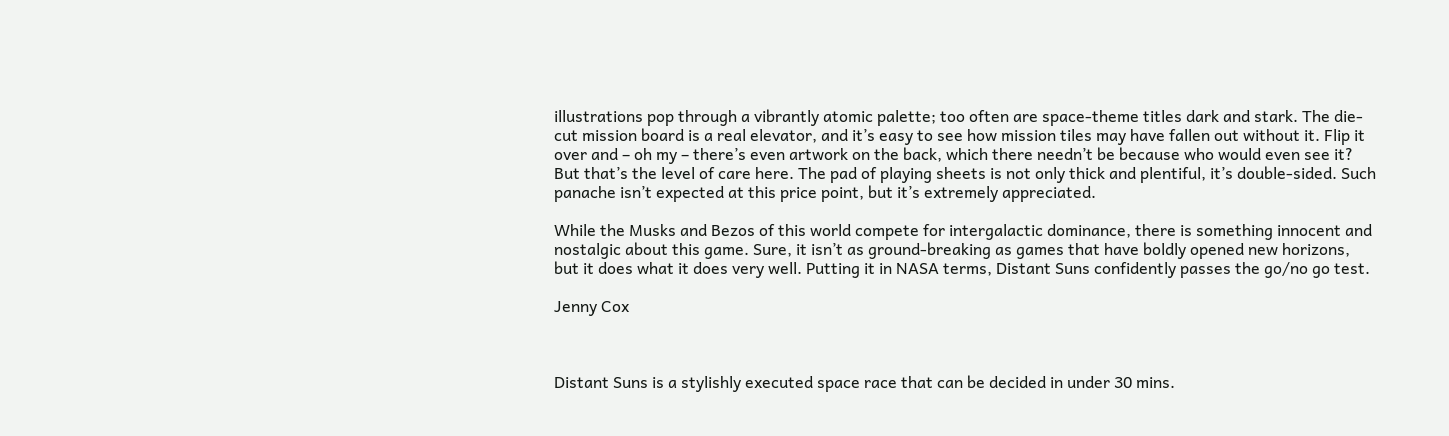illustrations pop through a vibrantly atomic palette; too often are space-theme titles dark and stark. The die-cut mission board is a real elevator, and it’s easy to see how mission tiles may have fallen out without it. Flip it over and – oh my – there’s even artwork on the back, which there needn’t be because who would even see it? But that’s the level of care here. The pad of playing sheets is not only thick and plentiful, it’s double-sided. Such panache isn’t expected at this price point, but it’s extremely appreciated.

While the Musks and Bezos of this world compete for intergalactic dominance, there is something innocent and nostalgic about this game. Sure, it isn’t as ground-breaking as games that have boldly opened new horizons, but it does what it does very well. Putting it in NASA terms, Distant Suns confidently passes the go/no go test.

Jenny Cox



Distant Suns is a stylishly executed space race that can be decided in under 30 mins.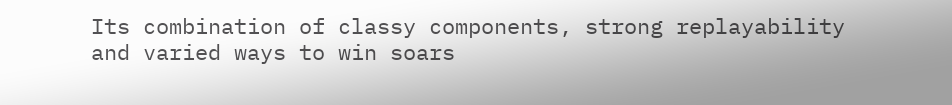Its combination of classy components, strong replayability and varied ways to win soars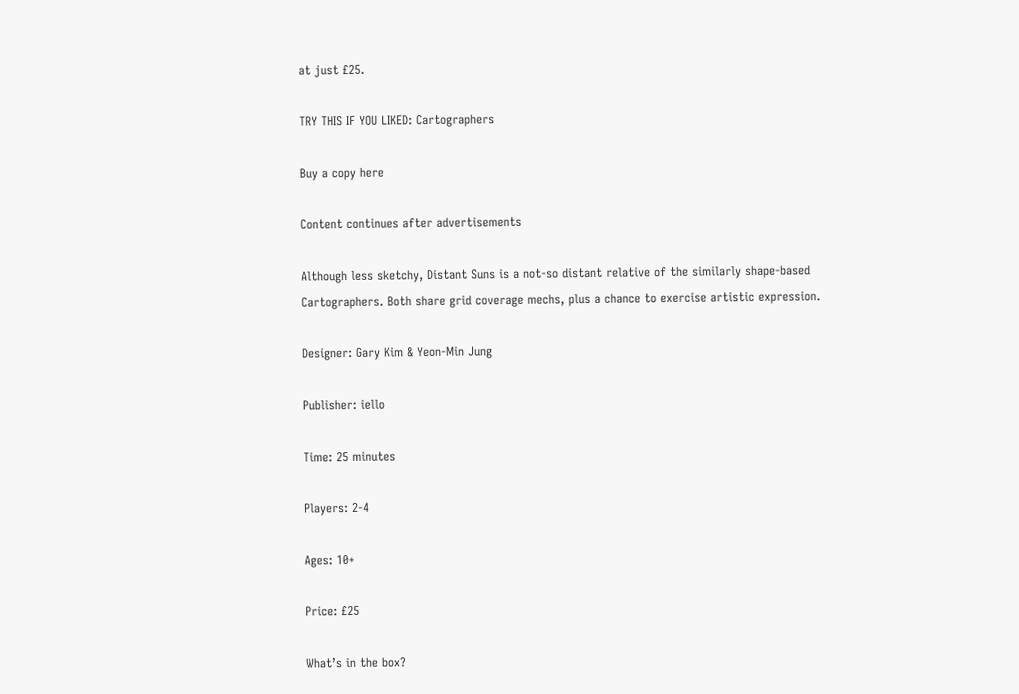at just £25.

TRY THIS IF YOU LIKED: Cartographers

Buy a copy here

Content continues after advertisements

Although less sketchy, Distant Suns is a not-so distant relative of the similarly shape-based Cartographers. Both share grid coverage mechs, plus a chance to exercise artistic expression.

Designer: Gary Kim & Yeon-Min Jung

Publisher: iello

Time: 25 minutes

Players: 2-4

Ages: 10+

Price: £25

What’s in the box?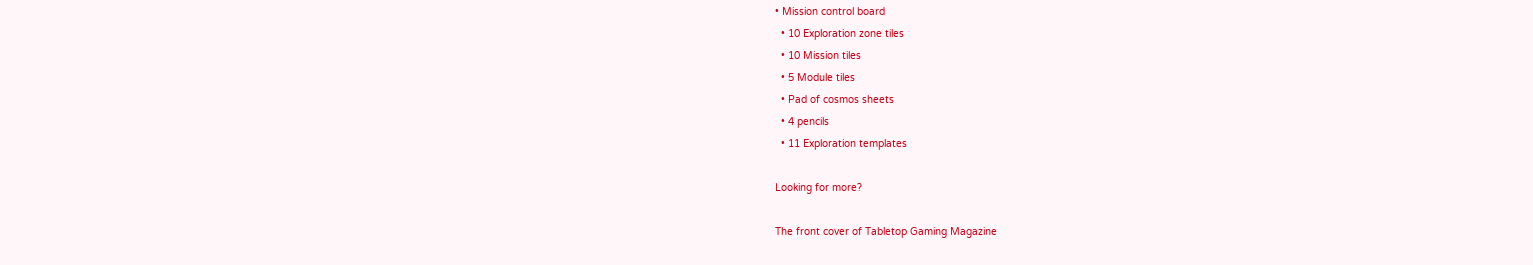• Mission control board
  • 10 Exploration zone tiles
  • 10 Mission tiles
  • 5 Module tiles
  • Pad of cosmos sheets
  • 4 pencils
  • 11 Exploration templates

Looking for more?

The front cover of Tabletop Gaming Magazine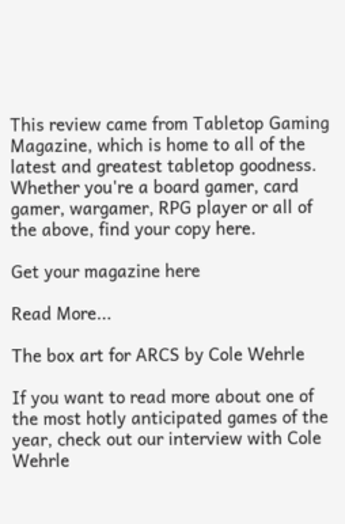This review came from Tabletop Gaming Magazine, which is home to all of the latest and greatest tabletop goodness. Whether you're a board gamer, card gamer, wargamer, RPG player or all of the above, find your copy here.

Get your magazine here

Read More...

The box art for ARCS by Cole Wehrle

If you want to read more about one of the most hotly anticipated games of the year, check out our interview with Cole Wehrle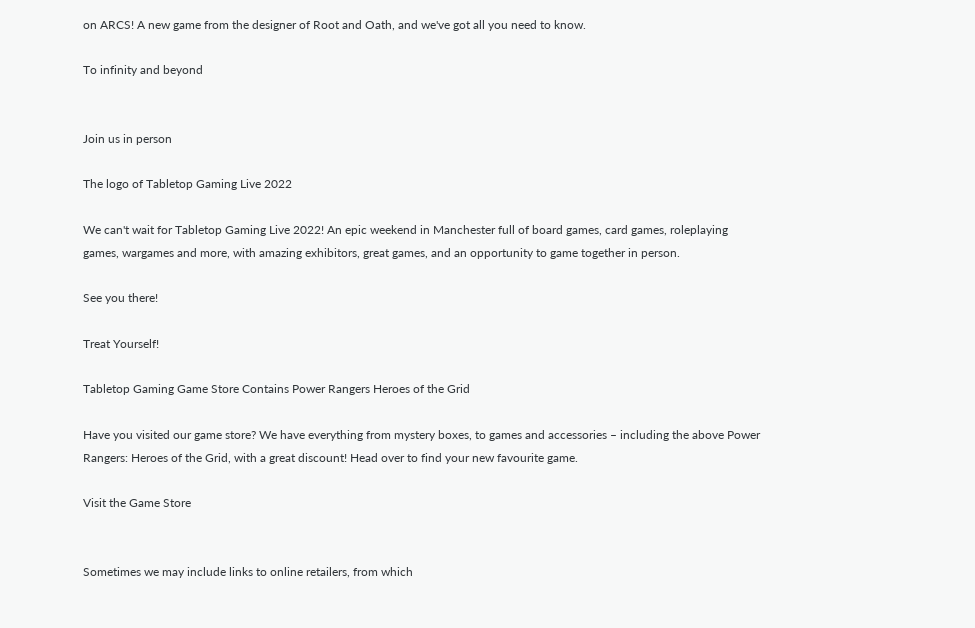on ARCS! A new game from the designer of Root and Oath, and we've got all you need to know.

To infinity and beyond


Join us in person

The logo of Tabletop Gaming Live 2022

We can't wait for Tabletop Gaming Live 2022! An epic weekend in Manchester full of board games, card games, roleplaying games, wargames and more, with amazing exhibitors, great games, and an opportunity to game together in person.

See you there!

Treat Yourself!

Tabletop Gaming Game Store Contains Power Rangers Heroes of the Grid

Have you visited our game store? We have everything from mystery boxes, to games and accessories – including the above Power Rangers: Heroes of the Grid, with a great discount! Head over to find your new favourite game.

Visit the Game Store


Sometimes we may include links to online retailers, from which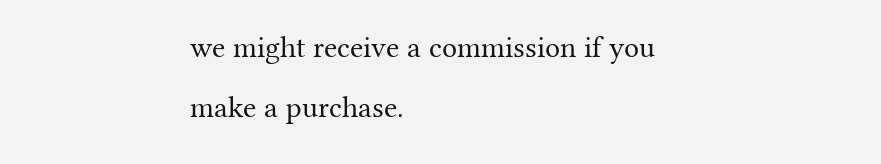we might receive a commission if you make a purchase.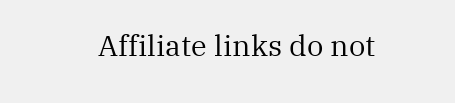Affiliate links do not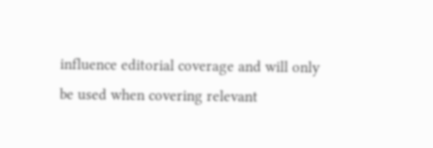influence editorial coverage and will only be used when covering relevant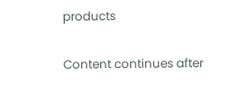products

Content continues after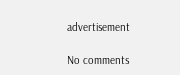advertisement

No comments